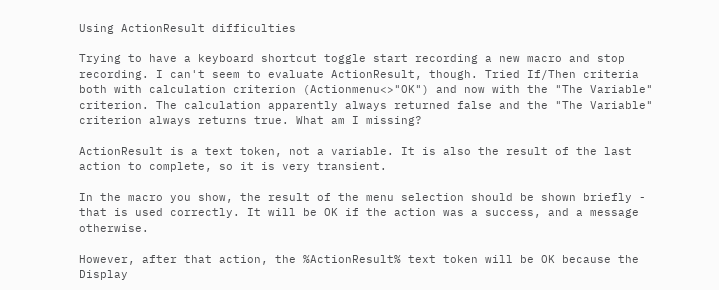Using ActionResult difficulties

Trying to have a keyboard shortcut toggle start recording a new macro and stop recording. I can't seem to evaluate ActionResult, though. Tried If/Then criteria both with calculation criterion (Actionmenu<>"OK") and now with the "The Variable" criterion. The calculation apparently always returned false and the "The Variable" criterion always returns true. What am I missing?

ActionResult is a text token, not a variable. It is also the result of the last action to complete, so it is very transient.

In the macro you show, the result of the menu selection should be shown briefly - that is used correctly. It will be OK if the action was a success, and a message otherwise.

However, after that action, the %ActionResult% text token will be OK because the Display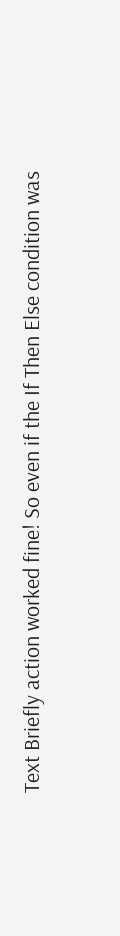Text Briefly action worked fine! So even if the If Then Else condition was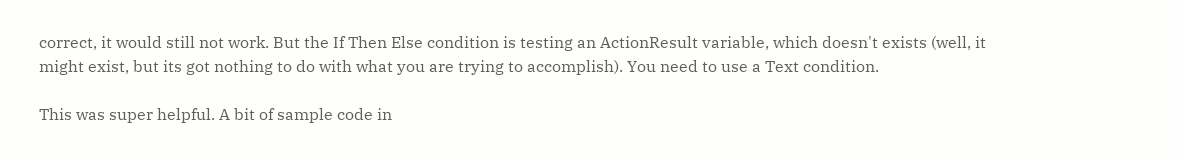correct, it would still not work. But the If Then Else condition is testing an ActionResult variable, which doesn't exists (well, it might exist, but its got nothing to do with what you are trying to accomplish). You need to use a Text condition.

This was super helpful. A bit of sample code in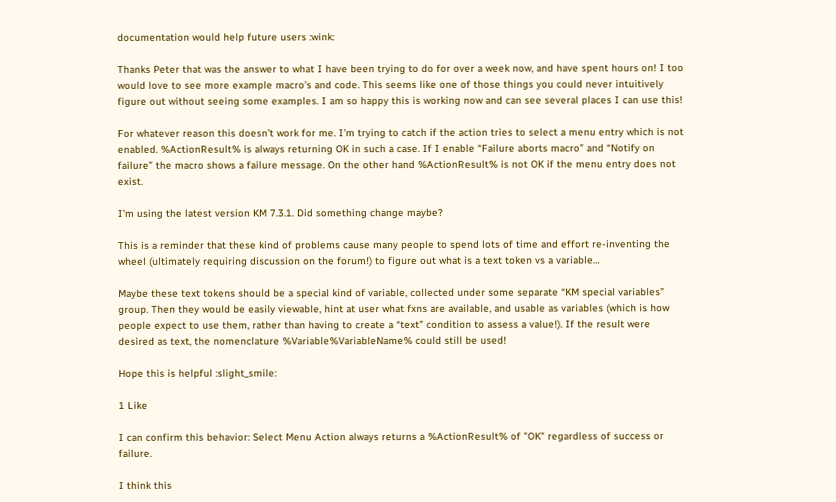documentation would help future users :wink:

Thanks Peter that was the answer to what I have been trying to do for over a week now, and have spent hours on! I too would love to see more example macro’s and code. This seems like one of those things you could never intuitively figure out without seeing some examples. I am so happy this is working now and can see several places I can use this!

For whatever reason this doesn’t work for me. I’m trying to catch if the action tries to select a menu entry which is not enabled. %ActionResult% is always returning OK in such a case. If I enable “Failure aborts macro” and “Notify on failure” the macro shows a failure message. On the other hand %ActionResult% is not OK if the menu entry does not exist.

I’m using the latest version KM 7.3.1. Did something change maybe?

This is a reminder that these kind of problems cause many people to spend lots of time and effort re-inventing the wheel (ultimately requiring discussion on the forum!) to figure out what is a text token vs a variable…

Maybe these text tokens should be a special kind of variable, collected under some separate “KM special variables” group. Then they would be easily viewable, hint at user what fxns are available, and usable as variables (which is how people expect to use them, rather than having to create a “text” condition to assess a value!). If the result were desired as text, the nomenclature %Variable%VariableName% could still be used!

Hope this is helpful :slight_smile:

1 Like

I can confirm this behavior: Select Menu Action always returns a %ActionResult% of "OK" regardless of success or failure.

I think this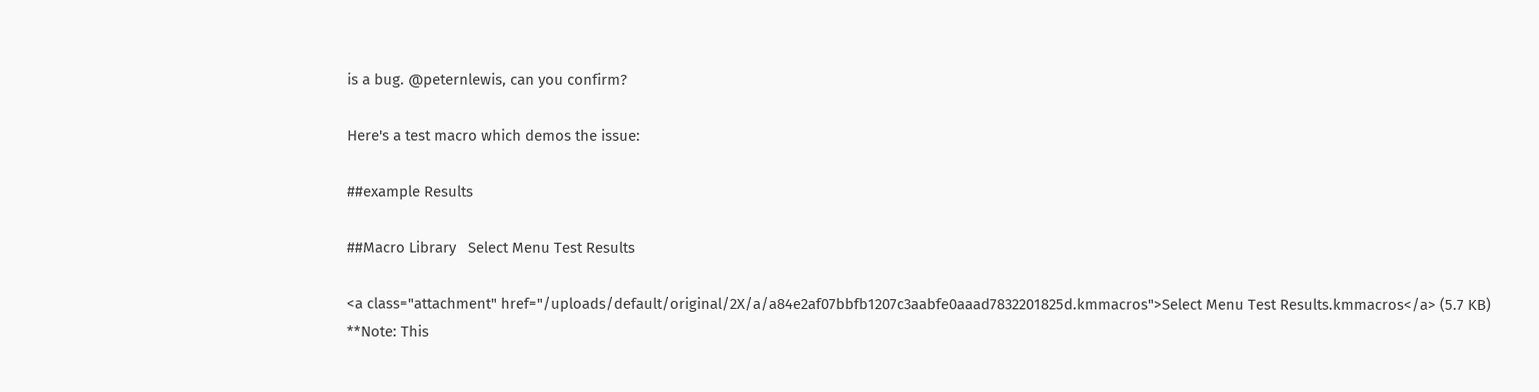is a bug. @peternlewis, can you confirm?

Here's a test macro which demos the issue:

##example Results

##Macro Library   Select Menu Test Results

<a class="attachment" href="/uploads/default/original/2X/a/a84e2af07bbfb1207c3aabfe0aaad7832201825d.kmmacros">Select Menu Test Results.kmmacros</a> (5.7 KB)
**Note: This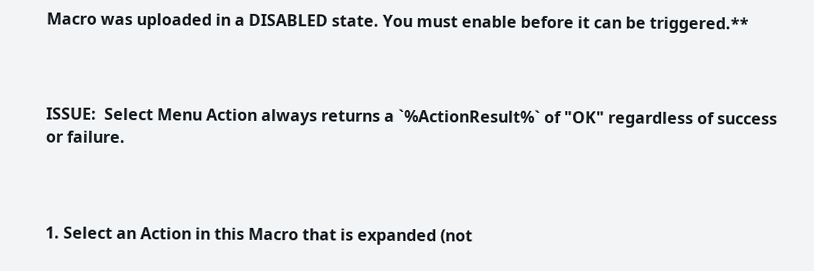Macro was uploaded in a DISABLED state. You must enable before it can be triggered.**



ISSUE:  Select Menu Action always returns a `%ActionResult%` of "OK" regardless of success or failure.



1. Select an Action in this Macro that is expanded (not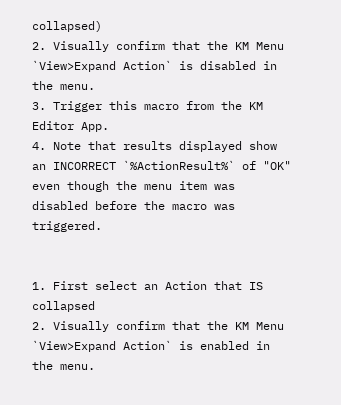collapsed)
2. Visually confirm that the KM Menu `View>Expand Action` is disabled in the menu.
3. Trigger this macro from the KM Editor App.
4. Note that results displayed show an INCORRECT `%ActionResult%` of "OK" even though the menu item was disabled before the macro was triggered.


1. First select an Action that IS collapsed
2. Visually confirm that the KM Menu `View>Expand Action` is enabled in the menu.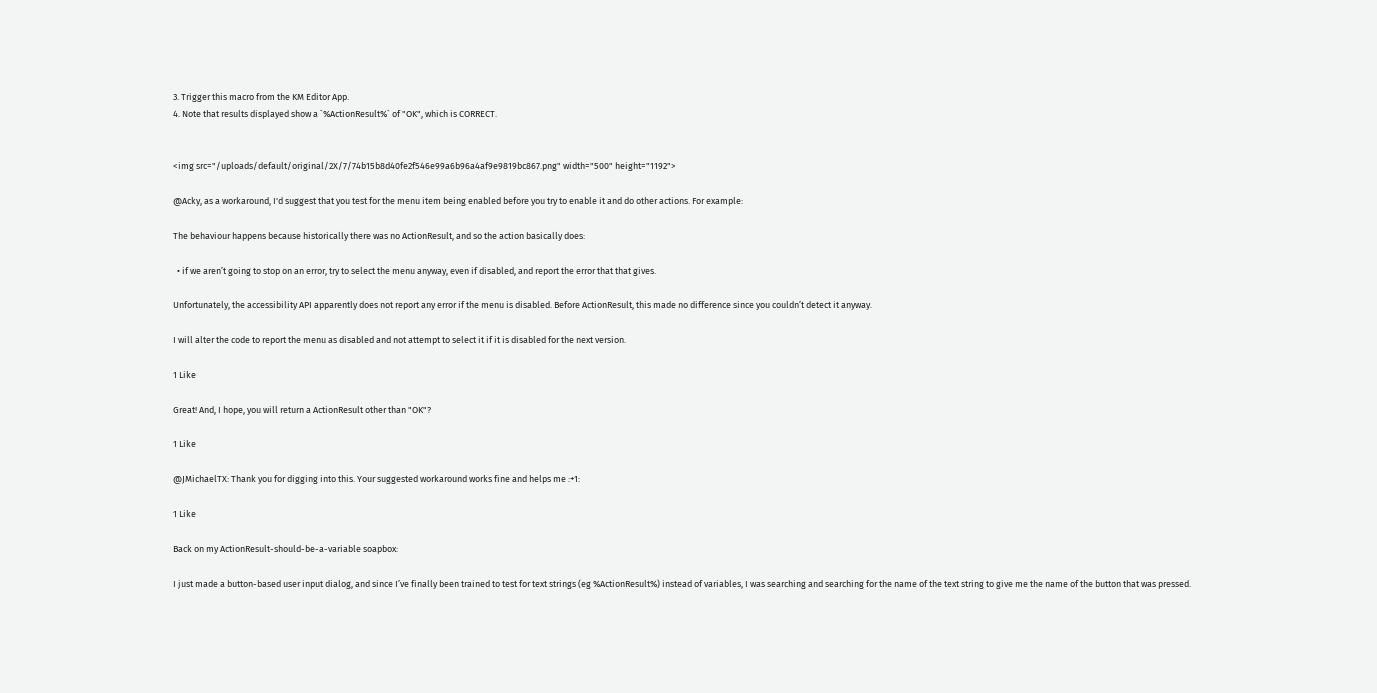3. Trigger this macro from the KM Editor App.
4. Note that results displayed show a `%ActionResult%` of "OK", which is CORRECT.


<img src="/uploads/default/original/2X/7/74b15b8d40fe2f546e99a6b96a4af9e9819bc867.png" width="500" height="1192">

@Acky, as a workaround, I'd suggest that you test for the menu item being enabled before you try to enable it and do other actions. For example:

The behaviour happens because historically there was no ActionResult, and so the action basically does:

  • if we aren’t going to stop on an error, try to select the menu anyway, even if disabled, and report the error that that gives.

Unfortunately, the accessibility API apparently does not report any error if the menu is disabled. Before ActionResult, this made no difference since you couldn’t detect it anyway.

I will alter the code to report the menu as disabled and not attempt to select it if it is disabled for the next version.

1 Like

Great! And, I hope, you will return a ActionResult other than "OK"?

1 Like

@JMichaelTX: Thank you for digging into this. Your suggested workaround works fine and helps me :+1:

1 Like

Back on my ActionResult-should-be-a-variable soapbox:

I just made a button-based user input dialog, and since I’ve finally been trained to test for text strings (eg %ActionResult%) instead of variables, I was searching and searching for the name of the text string to give me the name of the button that was pressed.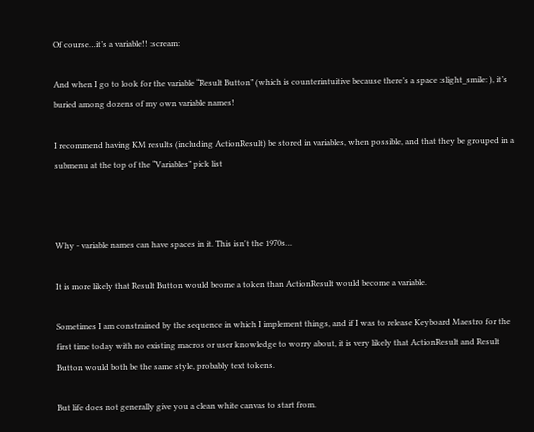Of course…it’s a variable!! :scream:

And when I go to look for the variable “Result Button” (which is counterintuitive because there’s a space :slight_smile: ), it’s buried among dozens of my own variable names!

I recommend having KM results (including ActionResult) be stored in variables, when possible, and that they be grouped in a submenu at the top of the “Variables” pick list



Why - variable names can have spaces in it. This isn't the 1970s…

It is more likely that Result Button would beome a token than ActionResult would become a variable.

Sometimes I am constrained by the sequence in which I implement things, and if I was to release Keyboard Maestro for the first time today with no existing macros or user knowledge to worry about, it is very likely that ActionResult and Result Button would both be the same style, probably text tokens.

But life does not generally give you a clean white canvas to start from.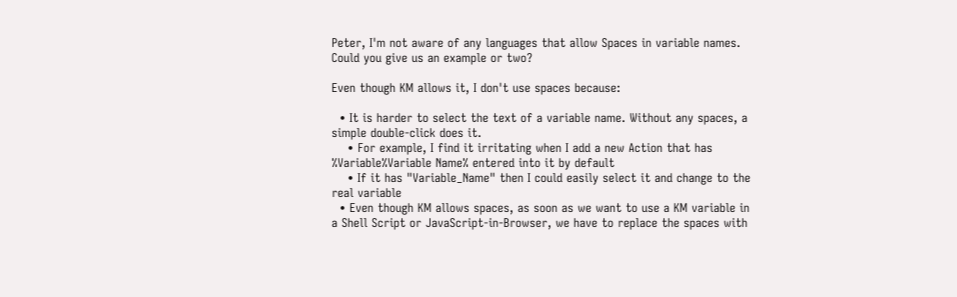Peter, I'm not aware of any languages that allow Spaces in variable names. Could you give us an example or two?

Even though KM allows it, I don't use spaces because:

  • It is harder to select the text of a variable name. Without any spaces, a simple double-click does it.
    • For example, I find it irritating when I add a new Action that has %Variable%Variable Name% entered into it by default
    • If it has "Variable_Name" then I could easily select it and change to the real variable
  • Even though KM allows spaces, as soon as we want to use a KM variable in a Shell Script or JavaScript-in-Browser, we have to replace the spaces with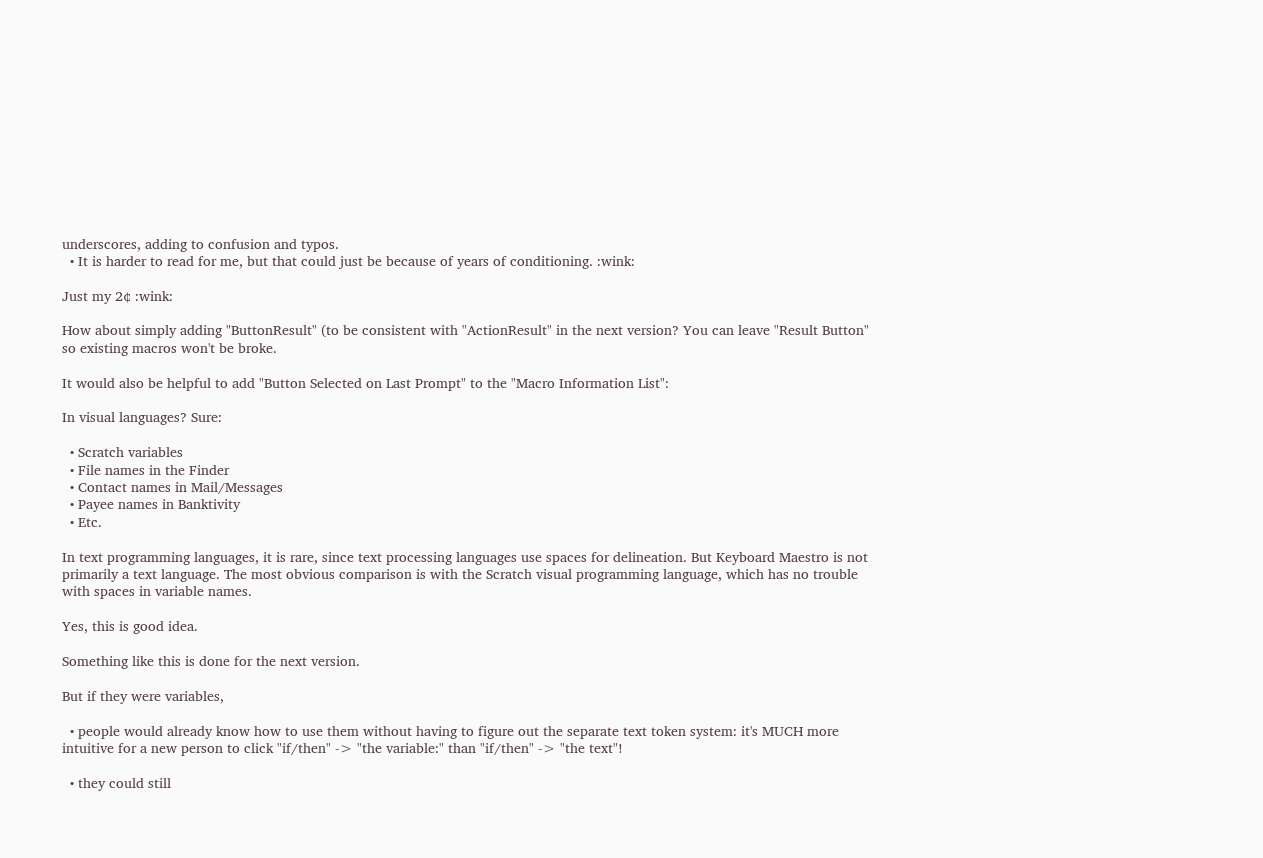underscores, adding to confusion and typos.
  • It is harder to read for me, but that could just be because of years of conditioning. :wink:

Just my 2¢ :wink:

How about simply adding "ButtonResult" (to be consistent with "ActionResult" in the next version? You can leave "Result Button" so existing macros won't be broke.

It would also be helpful to add "Button Selected on Last Prompt" to the "Macro Information List":

In visual languages? Sure:

  • Scratch variables
  • File names in the Finder
  • Contact names in Mail/Messages
  • Payee names in Banktivity
  • Etc.

In text programming languages, it is rare, since text processing languages use spaces for delineation. But Keyboard Maestro is not primarily a text language. The most obvious comparison is with the Scratch visual programming language, which has no trouble with spaces in variable names.

Yes, this is good idea.

Something like this is done for the next version.

But if they were variables,

  • people would already know how to use them without having to figure out the separate text token system: it's MUCH more intuitive for a new person to click "if/then" -> "the variable:" than "if/then" -> "the text"!

  • they could still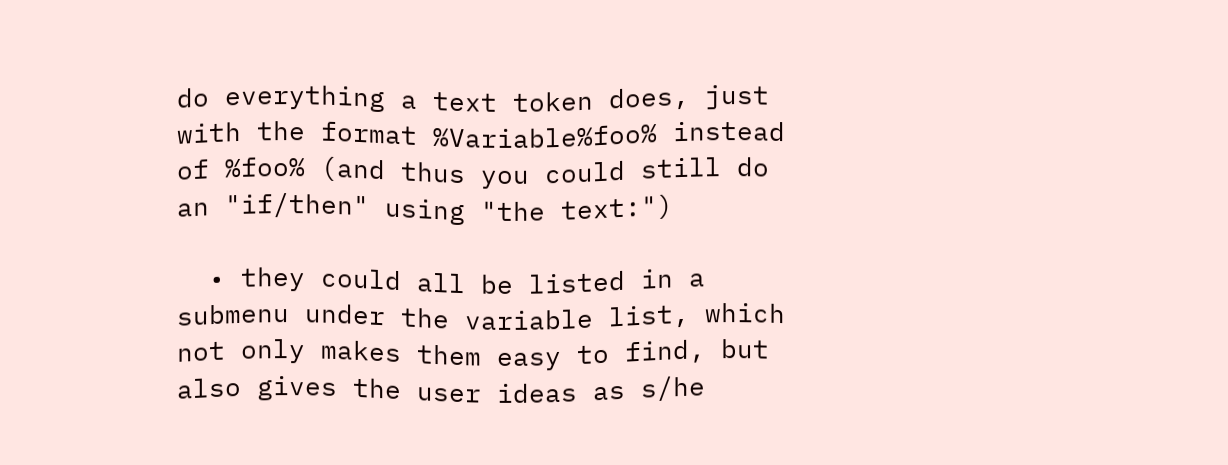do everything a text token does, just with the format %Variable%foo% instead of %foo% (and thus you could still do an "if/then" using "the text:")

  • they could all be listed in a submenu under the variable list, which not only makes them easy to find, but also gives the user ideas as s/he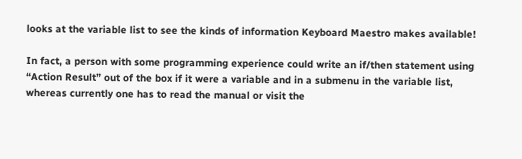looks at the variable list to see the kinds of information Keyboard Maestro makes available!

In fact, a person with some programming experience could write an if/then statement using “Action Result” out of the box if it were a variable and in a submenu in the variable list, whereas currently one has to read the manual or visit the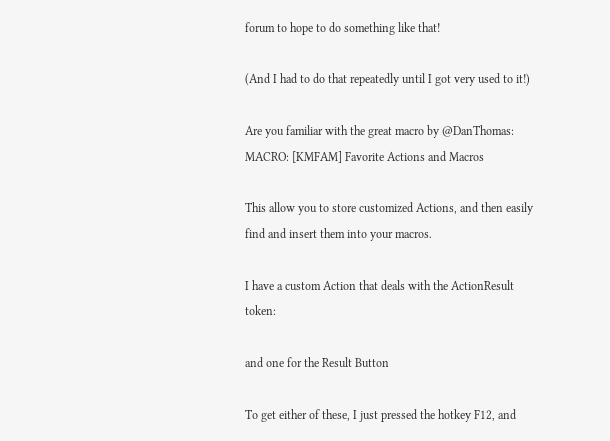forum to hope to do something like that!

(And I had to do that repeatedly until I got very used to it!)

Are you familiar with the great macro by @DanThomas:
MACRO: [KMFAM] Favorite Actions and Macros

This allow you to store customized Actions, and then easily find and insert them into your macros.

I have a custom Action that deals with the ActionResult token:

and one for the Result Button

To get either of these, I just pressed the hotkey F12, and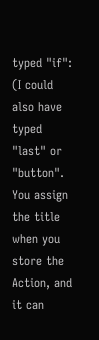typed "if":
(I could also have typed "last" or "button". You assign the title when you store the Action, and it can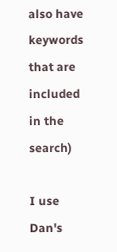also have keywords that are included in the search)

I use Dan's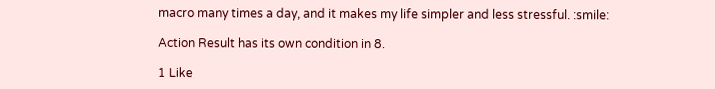macro many times a day, and it makes my life simpler and less stressful. :smile:

Action Result has its own condition in 8.

1 Like